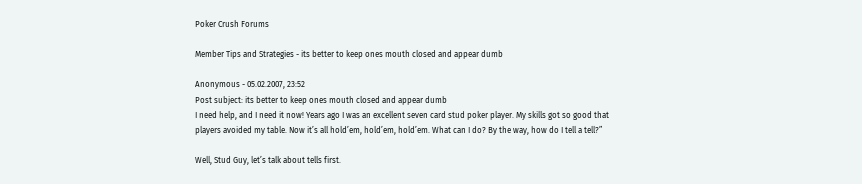Poker Crush Forums

Member Tips and Strategies - its better to keep ones mouth closed and appear dumb

Anonymous - 05.02.2007, 23:52
Post subject: its better to keep ones mouth closed and appear dumb
I need help, and I need it now! Years ago I was an excellent seven card stud poker player. My skills got so good that players avoided my table. Now it’s all hold’em, hold’em, hold’em. What can I do? By the way, how do I tell a tell?”

Well, Stud Guy, let’s talk about tells first.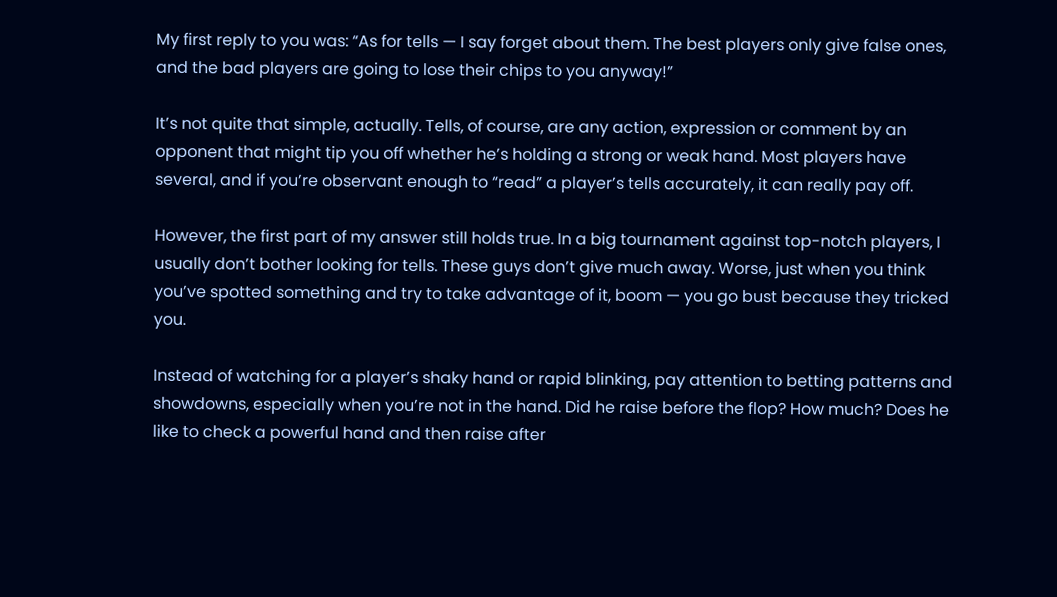My first reply to you was: “As for tells — I say forget about them. The best players only give false ones, and the bad players are going to lose their chips to you anyway!”

It’s not quite that simple, actually. Tells, of course, are any action, expression or comment by an opponent that might tip you off whether he’s holding a strong or weak hand. Most players have several, and if you’re observant enough to “read” a player’s tells accurately, it can really pay off.

However, the first part of my answer still holds true. In a big tournament against top-notch players, I usually don’t bother looking for tells. These guys don’t give much away. Worse, just when you think you’ve spotted something and try to take advantage of it, boom — you go bust because they tricked you.

Instead of watching for a player’s shaky hand or rapid blinking, pay attention to betting patterns and showdowns, especially when you’re not in the hand. Did he raise before the flop? How much? Does he like to check a powerful hand and then raise after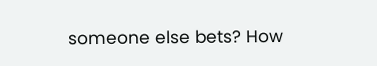someone else bets? How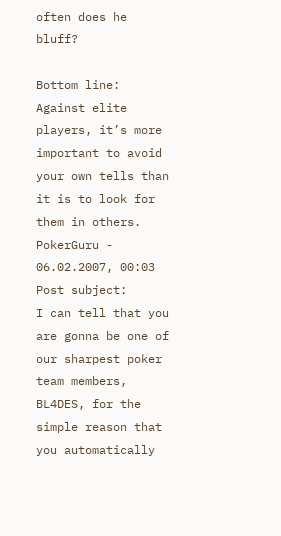often does he bluff?

Bottom line: Against elite players, it’s more important to avoid your own tells than it is to look for them in others.
PokerGuru - 06.02.2007, 00:03
Post subject:
I can tell that you are gonna be one of our sharpest poker team members, BL4DES, for the simple reason that you automatically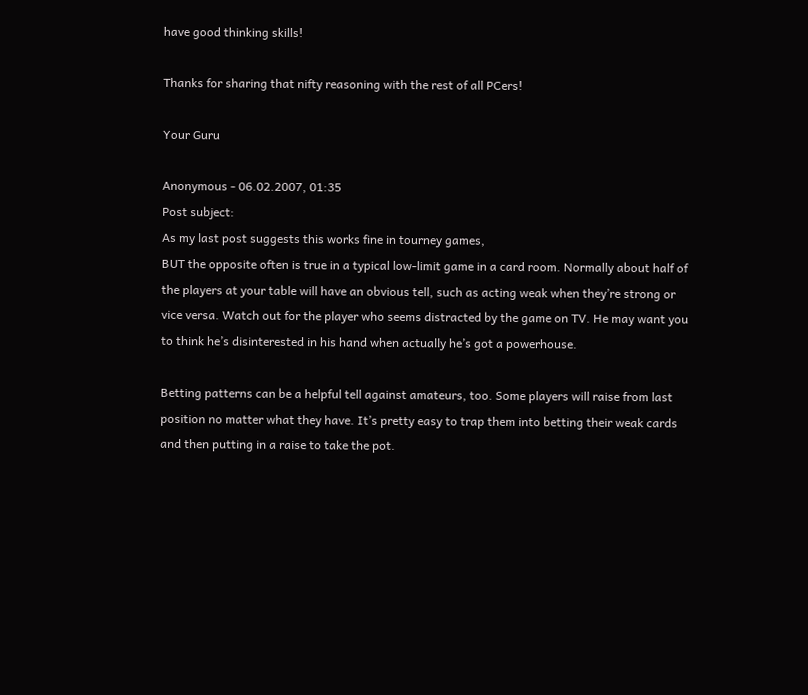have good thinking skills!

Thanks for sharing that nifty reasoning with the rest of all PCers!

Your Guru

Anonymous - 06.02.2007, 01:35
Post subject:
As my last post suggests this works fine in tourney games,
BUT the opposite often is true in a typical low-limit game in a card room. Normally about half of the players at your table will have an obvious tell, such as acting weak when they’re strong or vice versa. Watch out for the player who seems distracted by the game on TV. He may want you to think he’s disinterested in his hand when actually he’s got a powerhouse.

Betting patterns can be a helpful tell against amateurs, too. Some players will raise from last position no matter what they have. It’s pretty easy to trap them into betting their weak cards and then putting in a raise to take the pot.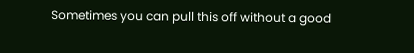Sometimes you can pull this off without a good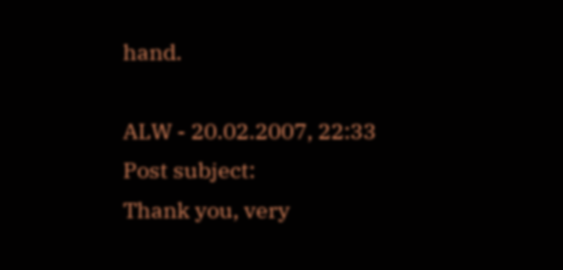hand.

ALW - 20.02.2007, 22:33
Post subject:
Thank you, very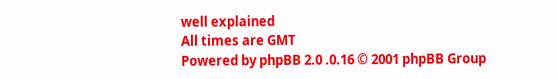well explained
All times are GMT
Powered by phpBB 2.0 .0.16 © 2001 phpBB Group